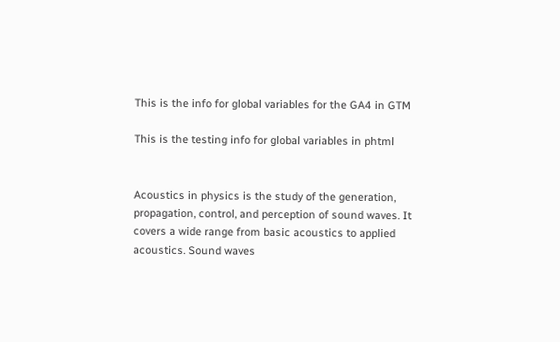This is the info for global variables for the GA4 in GTM

This is the testing info for global variables in phtml


Acoustics in physics is the study of the generation, propagation, control, and perception of sound waves. It covers a wide range from basic acoustics to applied acoustics. Sound waves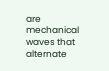are mechanical waves that alternate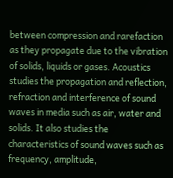between compression and rarefaction as they propagate due to the vibration of solids, liquids or gases. Acoustics studies the propagation and reflection, refraction and interference of sound waves in media such as air, water and solids. It also studies the characteristics of sound waves such as frequency, amplitude,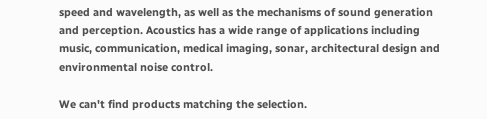speed and wavelength, as well as the mechanisms of sound generation and perception. Acoustics has a wide range of applications including music, communication, medical imaging, sonar, architectural design and environmental noise control.

We can't find products matching the selection.